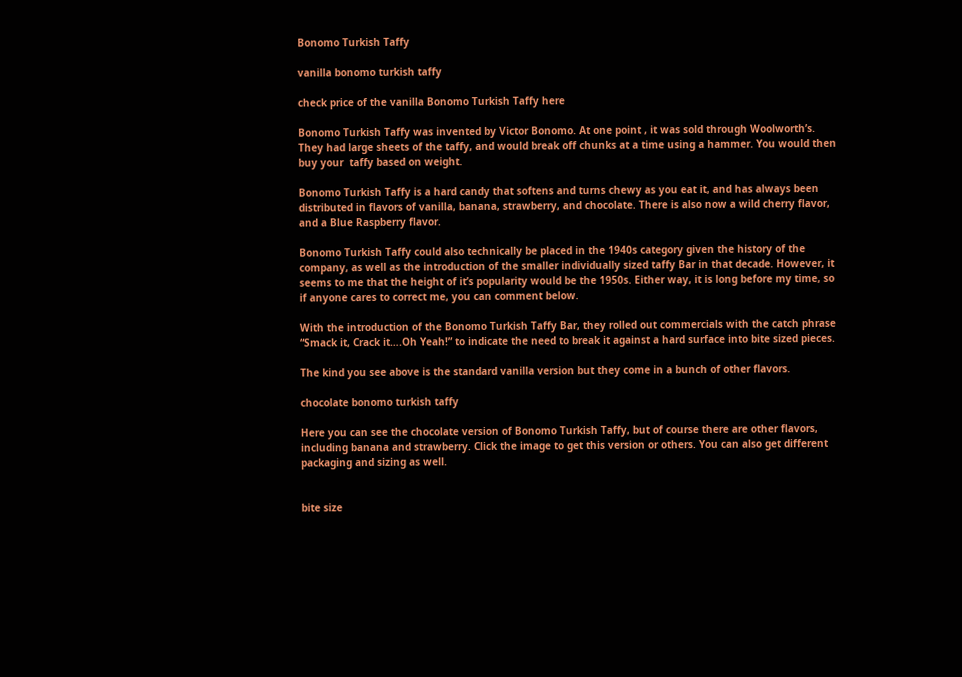Bonomo Turkish Taffy

vanilla bonomo turkish taffy

check price of the vanilla Bonomo Turkish Taffy here

Bonomo Turkish Taffy was invented by Victor Bonomo. At one point , it was sold through Woolworth’s. They had large sheets of the taffy, and would break off chunks at a time using a hammer. You would then buy your  taffy based on weight.

Bonomo Turkish Taffy is a hard candy that softens and turns chewy as you eat it, and has always been distributed in flavors of vanilla, banana, strawberry, and chocolate. There is also now a wild cherry flavor, and a Blue Raspberry flavor.

Bonomo Turkish Taffy could also technically be placed in the 1940s category given the history of the company, as well as the introduction of the smaller individually sized taffy Bar in that decade. However, it seems to me that the height of it’s popularity would be the 1950s. Either way, it is long before my time, so if anyone cares to correct me, you can comment below.

With the introduction of the Bonomo Turkish Taffy Bar, they rolled out commercials with the catch phrase “Smack it, Crack it….Oh Yeah!” to indicate the need to break it against a hard surface into bite sized pieces.

The kind you see above is the standard vanilla version but they come in a bunch of other flavors.

chocolate bonomo turkish taffy

Here you can see the chocolate version of Bonomo Turkish Taffy, but of course there are other flavors, including banana and strawberry. Click the image to get this version or others. You can also get different packaging and sizing as well.


bite size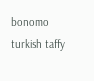bonomo turkish taffy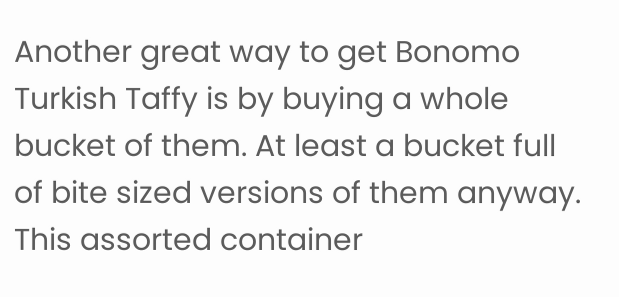Another great way to get Bonomo Turkish Taffy is by buying a whole bucket of them. At least a bucket full of bite sized versions of them anyway. This assorted container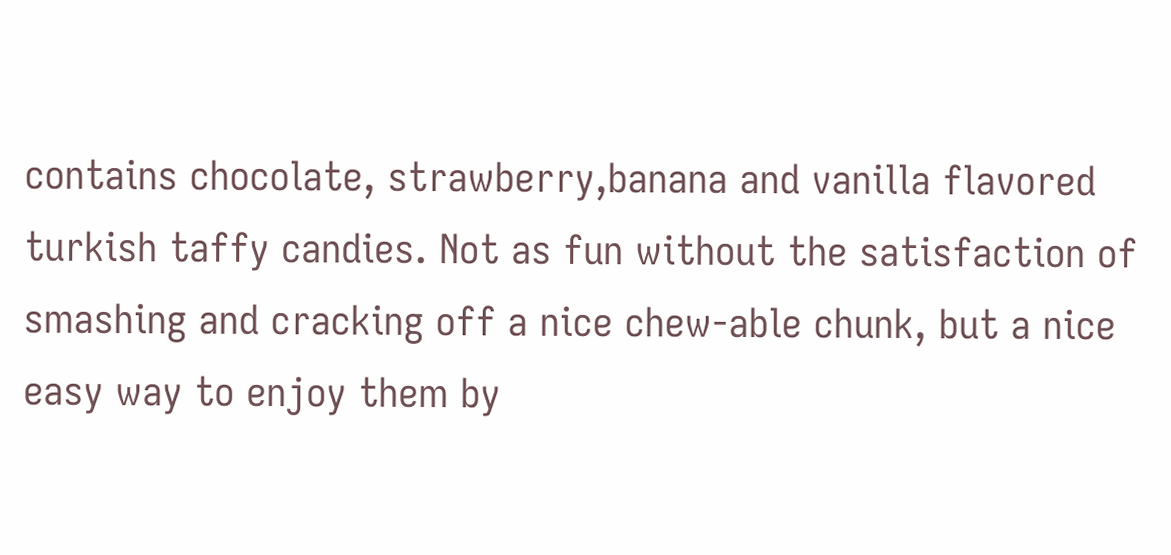contains chocolate, strawberry,banana and vanilla flavored turkish taffy candies. Not as fun without the satisfaction of smashing and cracking off a nice chew-able chunk, but a nice easy way to enjoy them by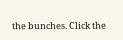the bunches. Click the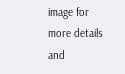image for more details and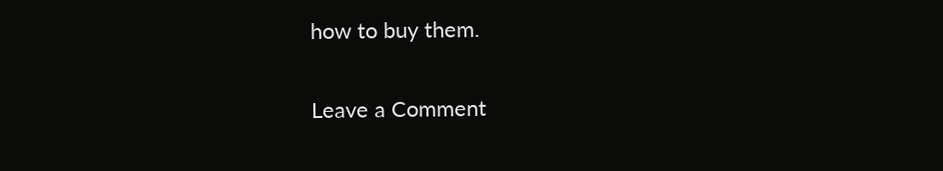how to buy them.

Leave a Comment